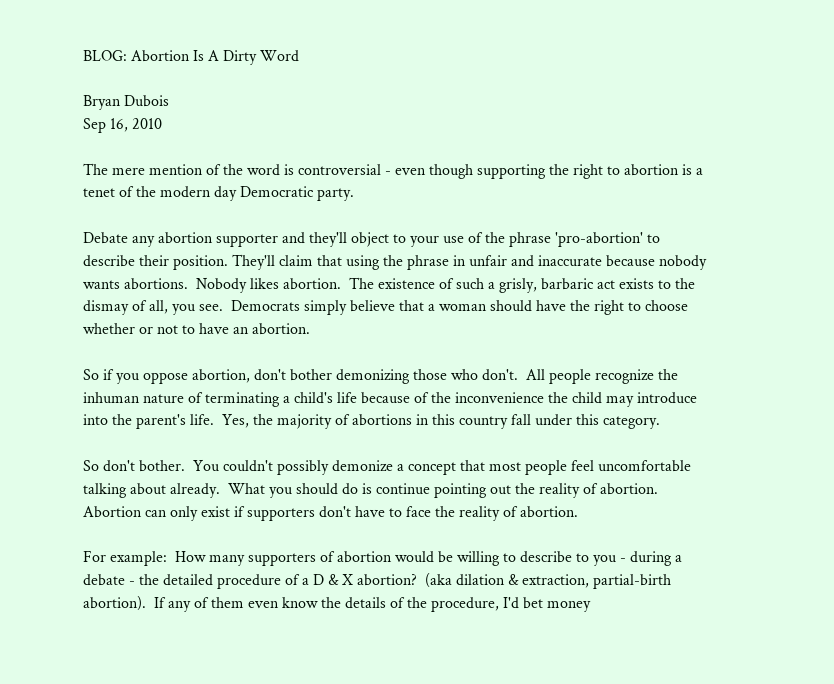BLOG: Abortion Is A Dirty Word

Bryan Dubois
Sep 16, 2010

The mere mention of the word is controversial - even though supporting the right to abortion is a tenet of the modern day Democratic party.

Debate any abortion supporter and they'll object to your use of the phrase 'pro-abortion' to describe their position. They'll claim that using the phrase in unfair and inaccurate because nobody wants abortions.  Nobody likes abortion.  The existence of such a grisly, barbaric act exists to the dismay of all, you see.  Democrats simply believe that a woman should have the right to choose whether or not to have an abortion.

So if you oppose abortion, don't bother demonizing those who don't.  All people recognize the inhuman nature of terminating a child's life because of the inconvenience the child may introduce into the parent's life.  Yes, the majority of abortions in this country fall under this category.

So don't bother.  You couldn't possibly demonize a concept that most people feel uncomfortable talking about already.  What you should do is continue pointing out the reality of abortion.  Abortion can only exist if supporters don't have to face the reality of abortion.

For example:  How many supporters of abortion would be willing to describe to you - during a debate - the detailed procedure of a D & X abortion?  (aka dilation & extraction, partial-birth abortion).  If any of them even know the details of the procedure, I'd bet money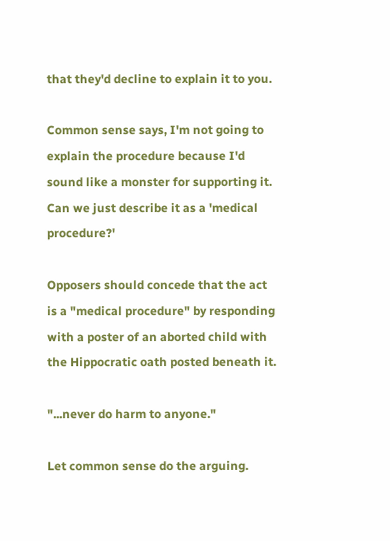that they'd decline to explain it to you.

Common sense says, I'm not going to explain the procedure because I'd sound like a monster for supporting it.  Can we just describe it as a 'medical procedure?'

Opposers should concede that the act is a "medical procedure" by responding with a poster of an aborted child with the Hippocratic oath posted beneath it.

"...never do harm to anyone."

Let common sense do the arguing.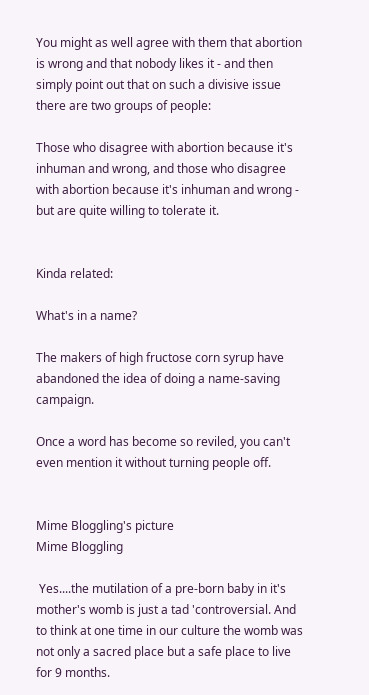You might as well agree with them that abortion is wrong and that nobody likes it - and then simply point out that on such a divisive issue there are two groups of people:

Those who disagree with abortion because it's inhuman and wrong, and those who disagree with abortion because it's inhuman and wrong - but are quite willing to tolerate it.


Kinda related:

What's in a name?

The makers of high fructose corn syrup have abandoned the idea of doing a name-saving campaign.

Once a word has become so reviled, you can't even mention it without turning people off.


Mime Bloggling's picture
Mime Bloggling

 Yes....the mutilation of a pre-born baby in it's mother's womb is just a tad 'controversial. And to think at one time in our culture the womb was not only a sacred place but a safe place to live for 9 months.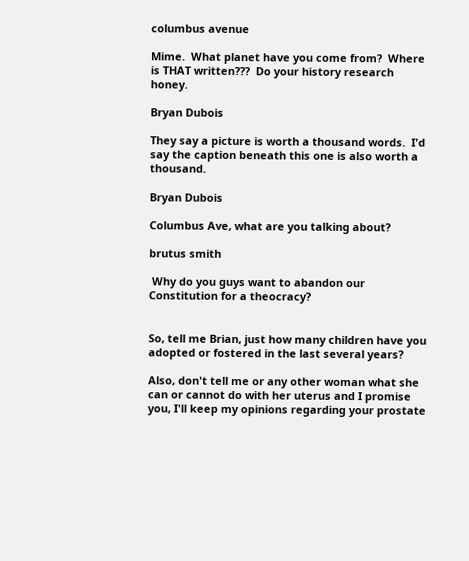columbus avenue

Mime.  What planet have you come from?  Where is THAT written???  Do your history research honey.

Bryan Dubois

They say a picture is worth a thousand words.  I'd say the caption beneath this one is also worth a thousand.

Bryan Dubois

Columbus Ave, what are you talking about?

brutus smith

 Why do you guys want to abandon our Constitution for a theocracy?


So, tell me Brian, just how many children have you adopted or fostered in the last several years?

Also, don't tell me or any other woman what she can or cannot do with her uterus and I promise you, I'll keep my opinions regarding your prostate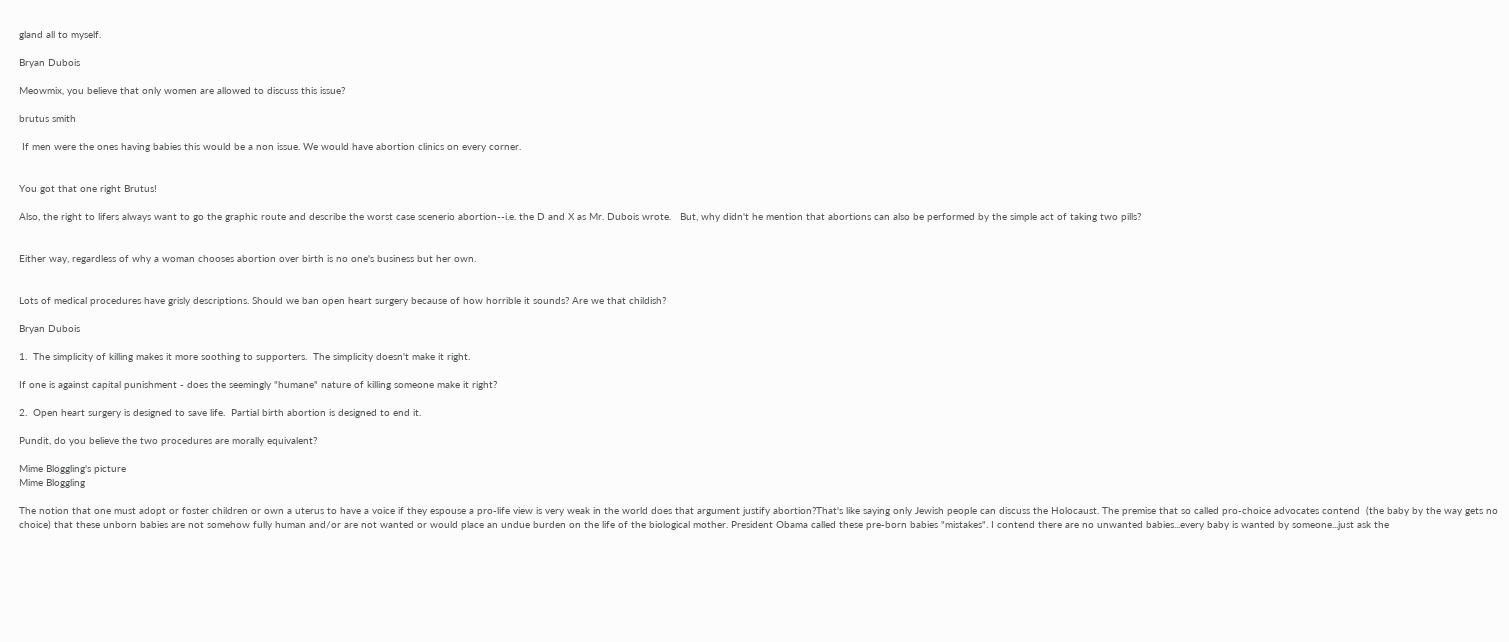gland all to myself.

Bryan Dubois

Meowmix, you believe that only women are allowed to discuss this issue?

brutus smith

 If men were the ones having babies this would be a non issue. We would have abortion clinics on every corner.


You got that one right Brutus!

Also, the right to lifers always want to go the graphic route and describe the worst case scenerio abortion--i.e. the D and X as Mr. Dubois wrote.   But, why didn't he mention that abortions can also be performed by the simple act of taking two pills?


Either way, regardless of why a woman chooses abortion over birth is no one's business but her own.


Lots of medical procedures have grisly descriptions. Should we ban open heart surgery because of how horrible it sounds? Are we that childish?

Bryan Dubois

1.  The simplicity of killing makes it more soothing to supporters.  The simplicity doesn't make it right.

If one is against capital punishment - does the seemingly "humane" nature of killing someone make it right?

2.  Open heart surgery is designed to save life.  Partial birth abortion is designed to end it.

Pundit, do you believe the two procedures are morally equivalent?

Mime Bloggling's picture
Mime Bloggling

The notion that one must adopt or foster children or own a uterus to have a voice if they espouse a pro-life view is very weak in the world does that argument justify abortion?That's like saying only Jewish people can discuss the Holocaust. The premise that so called pro-choice advocates contend  (the baby by the way gets no choice) that these unborn babies are not somehow fully human and/or are not wanted or would place an undue burden on the life of the biological mother. President Obama called these pre-born babies "mistakes". I contend there are no unwanted babies...every baby is wanted by someone...just ask the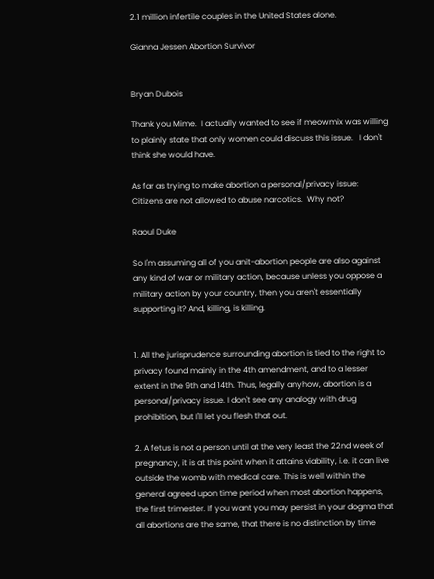2.1 million infertile couples in the United States alone.

Gianna Jessen Abortion Survivor


Bryan Dubois

Thank you Mime.  I actually wanted to see if meowmix was willing to plainly state that only women could discuss this issue.   I don't think she would have.

As far as trying to make abortion a personal/privacy issue:  Citizens are not allowed to abuse narcotics.  Why not?

Raoul Duke

So I'm assuming all of you anit-abortion people are also against any kind of war or military action, because unless you oppose a military action by your country, then you aren't essentially supporting it? And, killing, is killing.


1. All the jurisprudence surrounding abortion is tied to the right to privacy found mainly in the 4th amendment, and to a lesser extent in the 9th and 14th. Thus, legally anyhow, abortion is a personal/privacy issue. I don't see any analogy with drug prohibition, but I'll let you flesh that out.

2. A fetus is not a person until at the very least the 22nd week of pregnancy, it is at this point when it attains viability, i.e. it can live outside the womb with medical care. This is well within the general agreed upon time period when most abortion happens, the first trimester. If you want you may persist in your dogma that all abortions are the same, that there is no distinction by time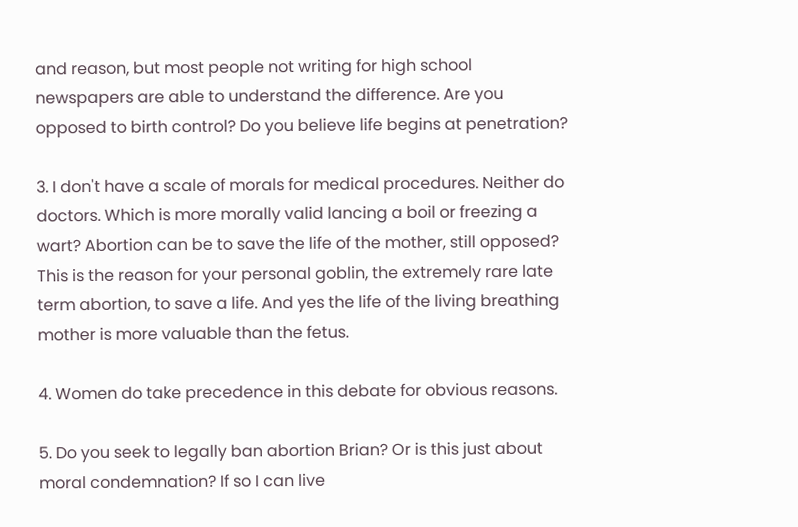and reason, but most people not writing for high school newspapers are able to understand the difference. Are you opposed to birth control? Do you believe life begins at penetration?

3. I don't have a scale of morals for medical procedures. Neither do doctors. Which is more morally valid lancing a boil or freezing a wart? Abortion can be to save the life of the mother, still opposed? This is the reason for your personal goblin, the extremely rare late term abortion, to save a life. And yes the life of the living breathing mother is more valuable than the fetus.

4. Women do take precedence in this debate for obvious reasons.

5. Do you seek to legally ban abortion Brian? Or is this just about moral condemnation? If so I can live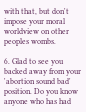with that, but don't impose your moral worldview on other peoples wombs.

6. Glad to see you backed away from your 'abortion sound bad' position. Do you know anyone who has had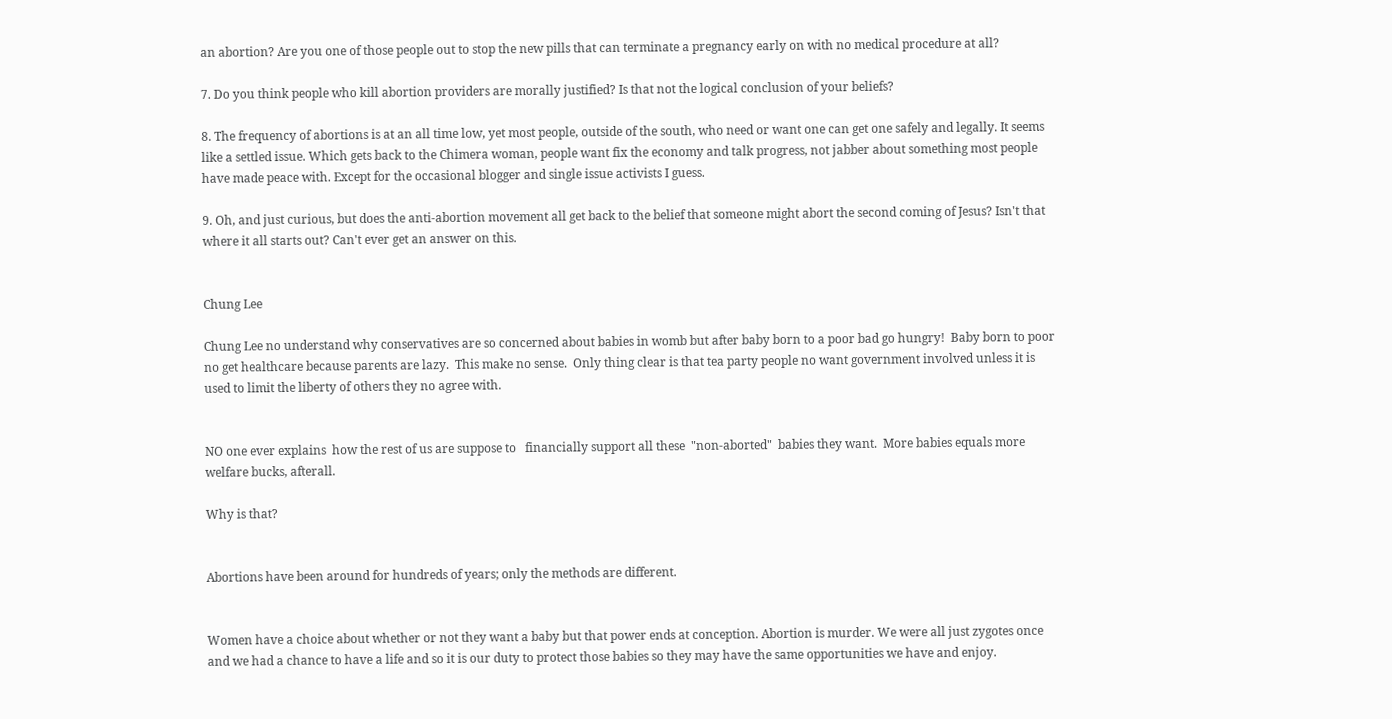an abortion? Are you one of those people out to stop the new pills that can terminate a pregnancy early on with no medical procedure at all?

7. Do you think people who kill abortion providers are morally justified? Is that not the logical conclusion of your beliefs?

8. The frequency of abortions is at an all time low, yet most people, outside of the south, who need or want one can get one safely and legally. It seems like a settled issue. Which gets back to the Chimera woman, people want fix the economy and talk progress, not jabber about something most people have made peace with. Except for the occasional blogger and single issue activists I guess.

9. Oh, and just curious, but does the anti-abortion movement all get back to the belief that someone might abort the second coming of Jesus? Isn't that where it all starts out? Can't ever get an answer on this.


Chung Lee

Chung Lee no understand why conservatives are so concerned about babies in womb but after baby born to a poor bad go hungry!  Baby born to poor no get healthcare because parents are lazy.  This make no sense.  Only thing clear is that tea party people no want government involved unless it is used to limit the liberty of others they no agree with.


NO one ever explains  how the rest of us are suppose to   financially support all these  "non-aborted"  babies they want.  More babies equals more welfare bucks, afterall.

Why is that?


Abortions have been around for hundreds of years; only the methods are different.


Women have a choice about whether or not they want a baby but that power ends at conception. Abortion is murder. We were all just zygotes once and we had a chance to have a life and so it is our duty to protect those babies so they may have the same opportunities we have and enjoy.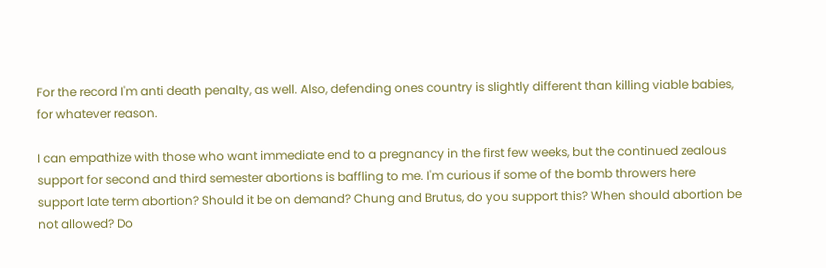For the record I'm anti death penalty, as well. Also, defending ones country is slightly different than killing viable babies, for whatever reason.

I can empathize with those who want immediate end to a pregnancy in the first few weeks, but the continued zealous support for second and third semester abortions is baffling to me. I'm curious if some of the bomb throwers here support late term abortion? Should it be on demand? Chung and Brutus, do you support this? When should abortion be not allowed? Do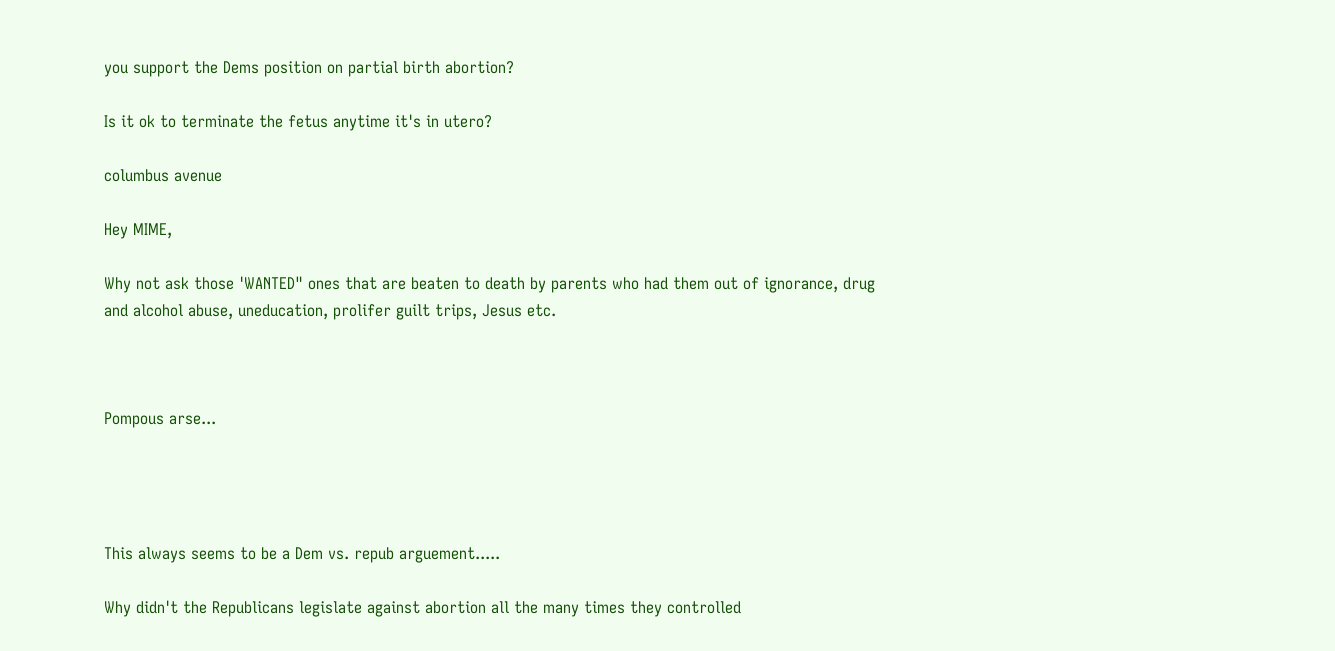you support the Dems position on partial birth abortion?

Is it ok to terminate the fetus anytime it's in utero?

columbus avenue

Hey MIME,

Why not ask those 'WANTED" ones that are beaten to death by parents who had them out of ignorance, drug and alcohol abuse, uneducation, prolifer guilt trips, Jesus etc.



Pompous arse...




This always seems to be a Dem vs. repub arguement.....

Why didn't the Republicans legislate against abortion all the many times they controlled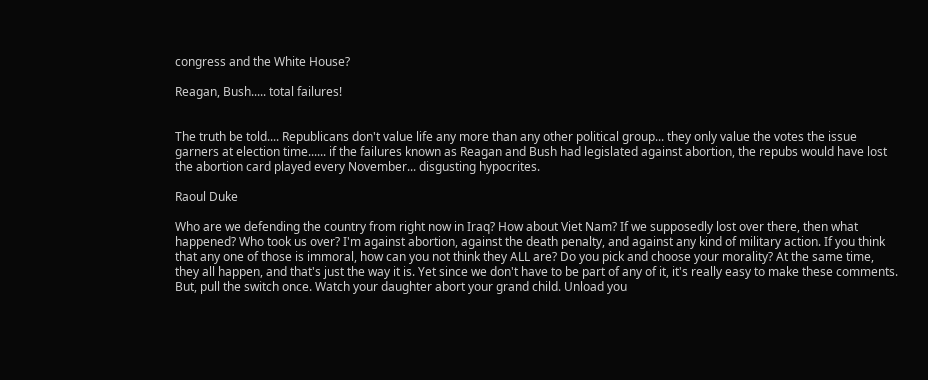congress and the White House?

Reagan, Bush..... total failures!


The truth be told.... Republicans don't value life any more than any other political group... they only value the votes the issue garners at election time...... if the failures known as Reagan and Bush had legislated against abortion, the repubs would have lost the abortion card played every November... disgusting hypocrites.

Raoul Duke

Who are we defending the country from right now in Iraq? How about Viet Nam? If we supposedly lost over there, then what happened? Who took us over? I'm against abortion, against the death penalty, and against any kind of military action. If you think that any one of those is immoral, how can you not think they ALL are? Do you pick and choose your morality? At the same time, they all happen, and that's just the way it is. Yet since we don't have to be part of any of it, it's really easy to make these comments. But, pull the switch once. Watch your daughter abort your grand child. Unload you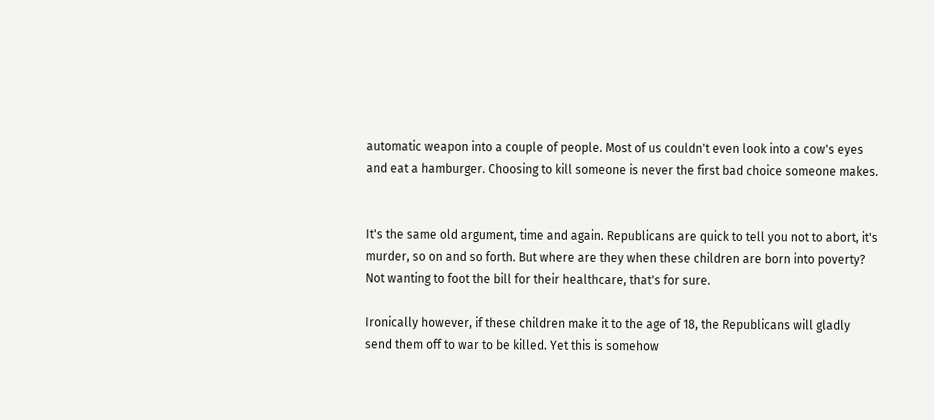automatic weapon into a couple of people. Most of us couldn't even look into a cow's eyes and eat a hamburger. Choosing to kill someone is never the first bad choice someone makes.


It's the same old argument, time and again. Republicans are quick to tell you not to abort, it's murder, so on and so forth. But where are they when these children are born into poverty? Not wanting to foot the bill for their healthcare, that's for sure.

Ironically however, if these children make it to the age of 18, the Republicans will gladly send them off to war to be killed. Yet this is somehow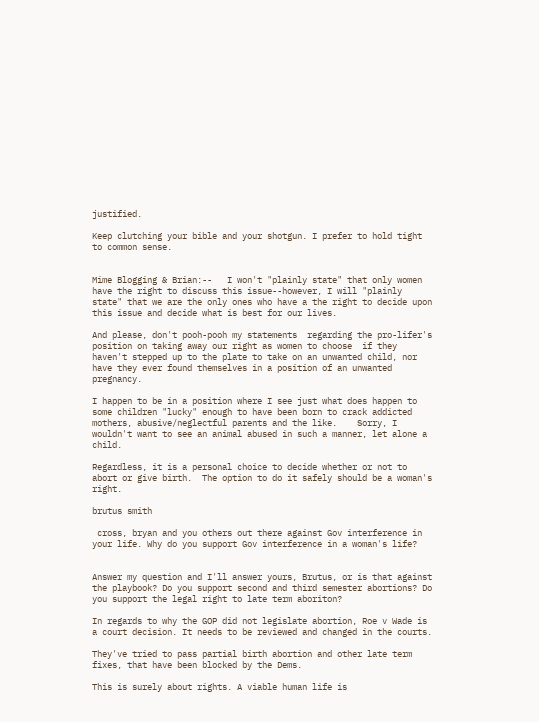justified.

Keep clutching your bible and your shotgun. I prefer to hold tight to common sense.


Mime Blogging & Brian:--   I won't "plainly state" that only women have the right to discuss this issue--however, I will "plainly state" that we are the only ones who have a the right to decide upon this issue and decide what is best for our lives.

And please, don't pooh-pooh my statements  regarding the pro-lifer's position on taking away our right as women to choose  if they haven't stepped up to the plate to take on an unwanted child, nor have they ever found themselves in a position of an unwanted pregnancy.

I happen to be in a position where I see just what does happen to some children "lucky" enough to have been born to crack addicted mothers, abusive/neglectful parents and the like.    Sorry, I wouldn't want to see an animal abused in such a manner, let alone a child.

Regardless, it is a personal choice to decide whether or not to abort or give birth.  The option to do it safely should be a woman's right.

brutus smith

 cross, bryan and you others out there against Gov interference in your life. Why do you support Gov interference in a woman's life?


Answer my question and I'll answer yours, Brutus, or is that against the playbook? Do you support second and third semester abortions? Do you support the legal right to late term aboriton?

In regards to why the GOP did not legislate abortion, Roe v Wade is a court decision. It needs to be reviewed and changed in the courts.

They've tried to pass partial birth abortion and other late term fixes, that have been blocked by the Dems.

This is surely about rights. A viable human life is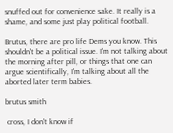snuffed out for convenience sake. It really is a shame, and some just play political football.

Brutus, there are pro life Dems you know. This shouldn't be a political issue. I'm not talking about the morning after pill, or things that one can argue scientifically, I'm talking about all the aborted later term babies.

brutus smith

 cross, I don't know if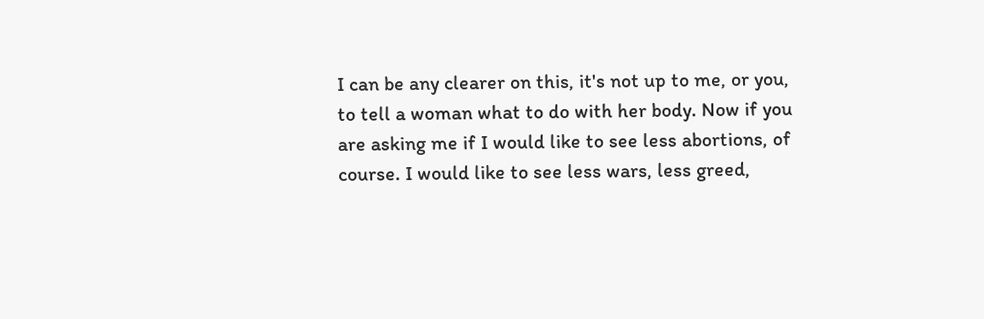I can be any clearer on this, it's not up to me, or you, to tell a woman what to do with her body. Now if you are asking me if I would like to see less abortions, of course. I would like to see less wars, less greed,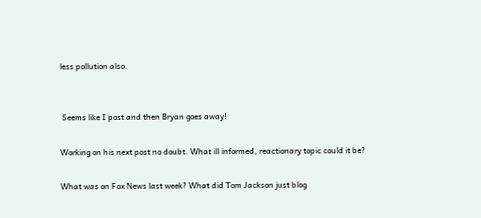less pollution also.


 Seems like I post and then Bryan goes away!

Working on his next post no doubt. What ill informed, reactionary topic could it be?

What was on Fox News last week? What did Tom Jackson just blog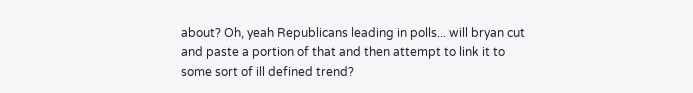about? Oh, yeah Republicans leading in polls... will bryan cut and paste a portion of that and then attempt to link it to some sort of ill defined trend?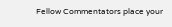Fellow Commentators place your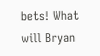bets! What will Bryan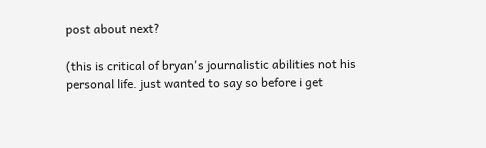post about next?

(this is critical of bryan's journalistic abilities not his personal life. just wanted to say so before i get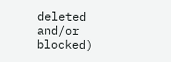deleted and/or blocked)